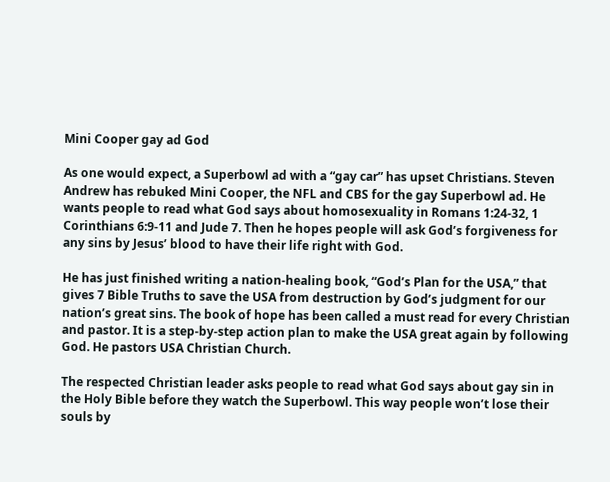Mini Cooper gay ad God

As one would expect, a Superbowl ad with a “gay car” has upset Christians. Steven Andrew has rebuked Mini Cooper, the NFL and CBS for the gay Superbowl ad. He wants people to read what God says about homosexuality in Romans 1:24-32, 1 Corinthians 6:9-11 and Jude 7. Then he hopes people will ask God’s forgiveness for any sins by Jesus’ blood to have their life right with God.

He has just finished writing a nation-healing book, “God’s Plan for the USA,” that gives 7 Bible Truths to save the USA from destruction by God’s judgment for our nation’s great sins. The book of hope has been called a must read for every Christian and pastor. It is a step-by-step action plan to make the USA great again by following God. He pastors USA Christian Church.

The respected Christian leader asks people to read what God says about gay sin in the Holy Bible before they watch the Superbowl. This way people won’t lose their souls by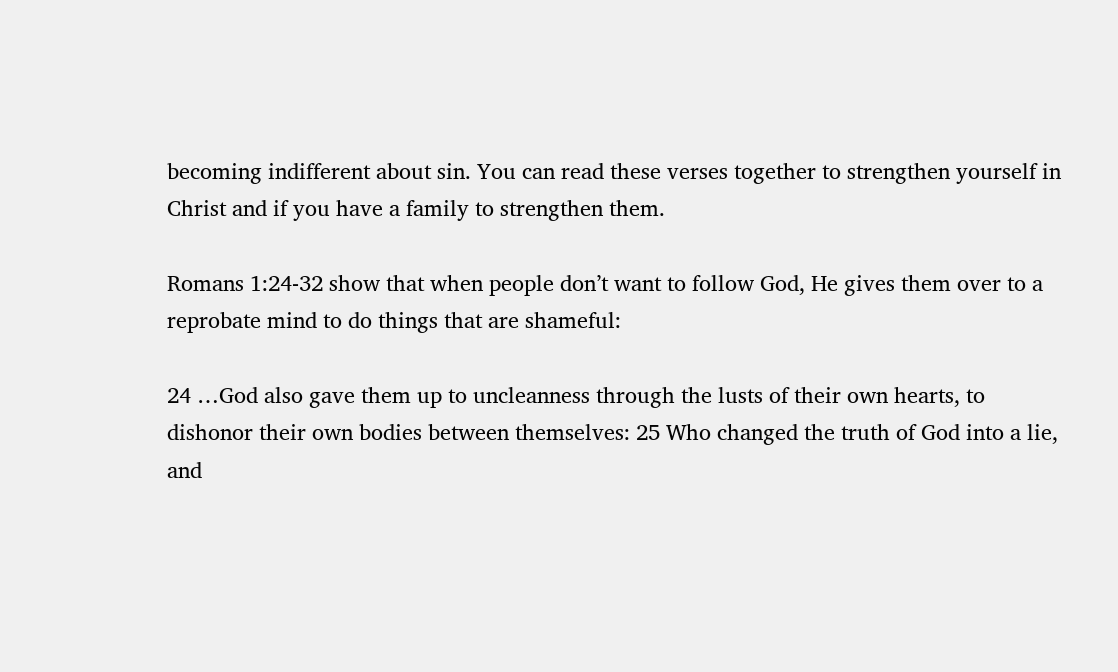becoming indifferent about sin. You can read these verses together to strengthen yourself in Christ and if you have a family to strengthen them.

Romans 1:24-32 show that when people don’t want to follow God, He gives them over to a reprobate mind to do things that are shameful:

24 …God also gave them up to uncleanness through the lusts of their own hearts, to dishonor their own bodies between themselves: 25 Who changed the truth of God into a lie, and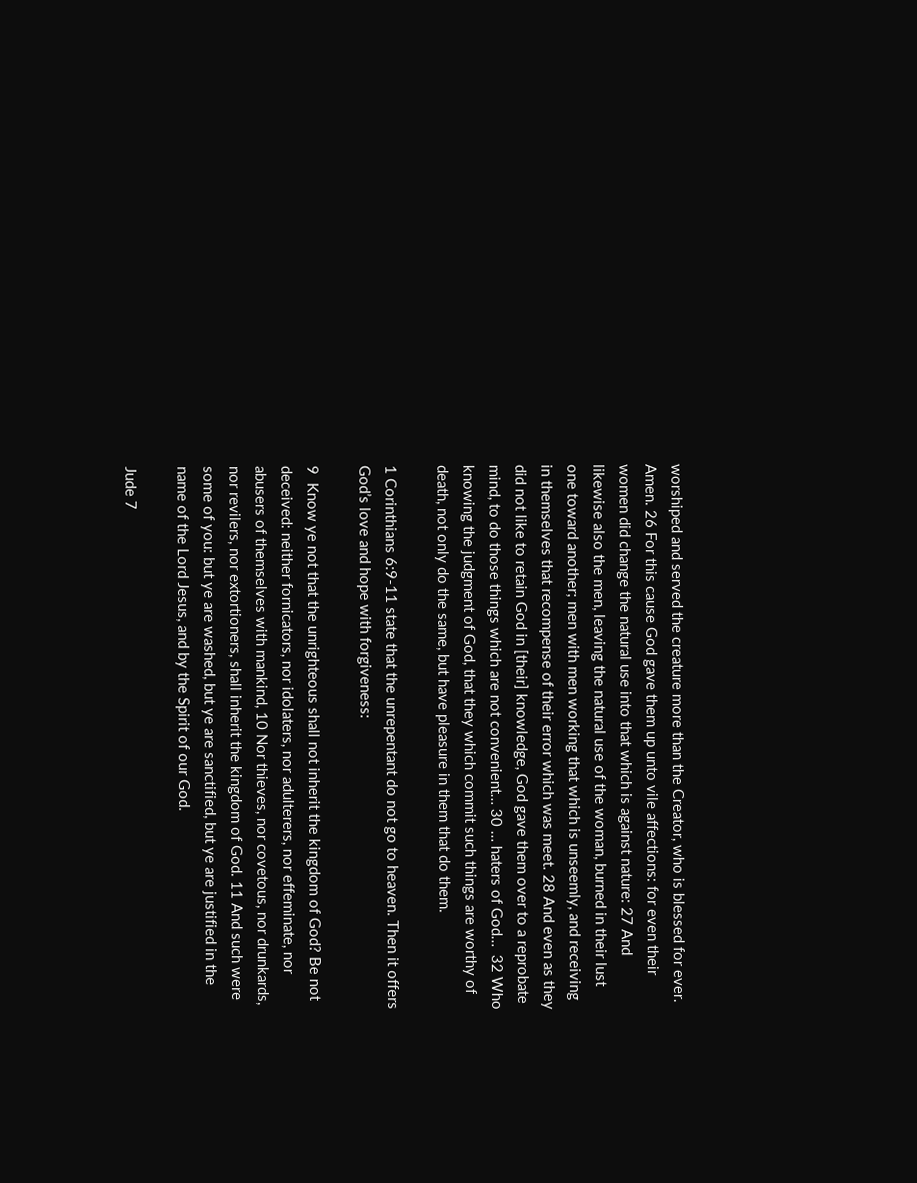worshiped and served the creature more than the Creator, who is blessed for ever. Amen. 26 For this cause God gave them up unto vile affections: for even their women did change the natural use into that which is against nature: 27 And likewise also the men, leaving the natural use of the woman, burned in their lust one toward another; men with men working that which is unseemly, and receiving in themselves that recompense of their error which was meet. 28 And even as they did not like to retain God in [their] knowledge, God gave them over to a reprobate mind, to do those things which are not convenient… 30 … haters of God…  32 Who knowing the judgment of God, that they which commit such things are worthy of death, not only do the same, but have pleasure in them that do them.

1 Corinthians 6:9-11 state that the unrepentant do not go to heaven. Then it offers God’s love and hope with forgiveness:

9  Know ye not that the unrighteous shall not inherit the kingdom of God? Be not deceived: neither fornicators, nor idolaters, nor adulterers, nor effeminate, nor abusers of themselves with mankind, 10 Nor thieves, nor covetous, nor drunkards, nor revilers, nor extortioners, shall inherit the kingdom of God. 11 And such were some of you: but ye are washed, but ye are sanctified, but ye are justified in the name of the Lord Jesus, and by the Spirit of our God.

Jude 7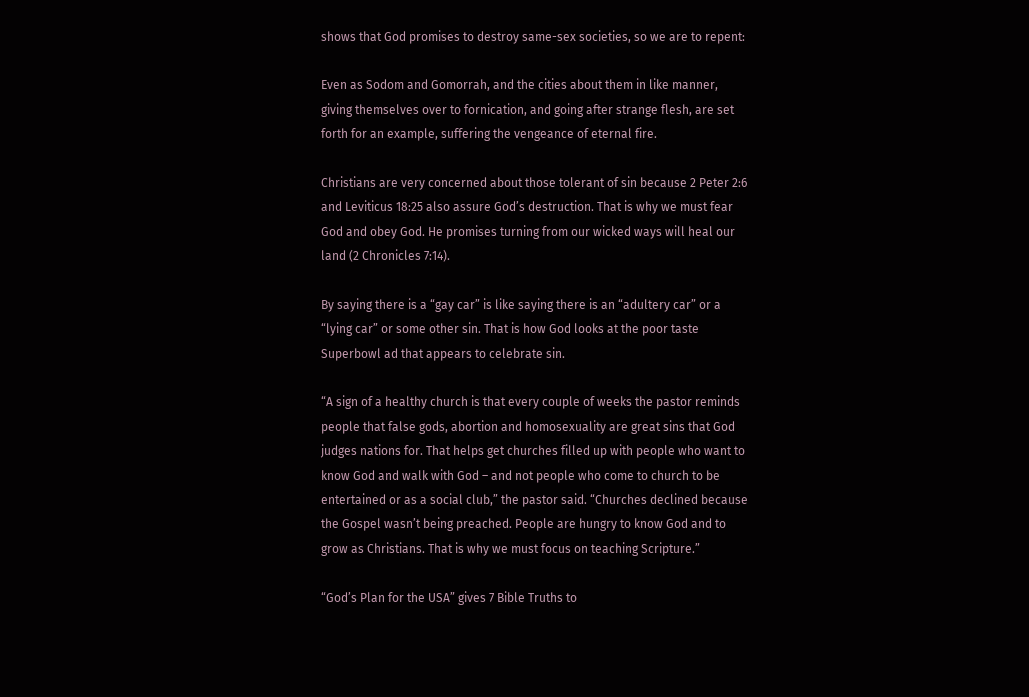shows that God promises to destroy same-sex societies, so we are to repent:

Even as Sodom and Gomorrah, and the cities about them in like manner, giving themselves over to fornication, and going after strange flesh, are set forth for an example, suffering the vengeance of eternal fire.

Christians are very concerned about those tolerant of sin because 2 Peter 2:6 and Leviticus 18:25 also assure God’s destruction. That is why we must fear God and obey God. He promises turning from our wicked ways will heal our land (2 Chronicles 7:14).

By saying there is a “gay car” is like saying there is an “adultery car” or a “lying car” or some other sin. That is how God looks at the poor taste Superbowl ad that appears to celebrate sin.

“A sign of a healthy church is that every couple of weeks the pastor reminds people that false gods, abortion and homosexuality are great sins that God judges nations for. That helps get churches filled up with people who want to know God and walk with God – and not people who come to church to be entertained or as a social club,” the pastor said. “Churches declined because the Gospel wasn’t being preached. People are hungry to know God and to grow as Christians. That is why we must focus on teaching Scripture.”

“God’s Plan for the USA” gives 7 Bible Truths to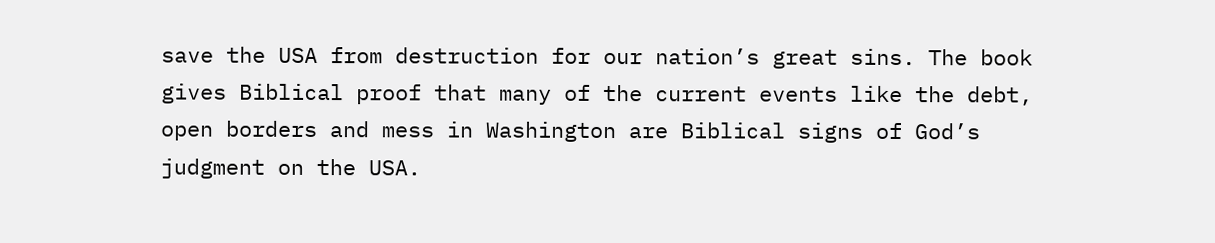save the USA from destruction for our nation’s great sins. The book gives Biblical proof that many of the current events like the debt, open borders and mess in Washington are Biblical signs of God’s judgment on the USA.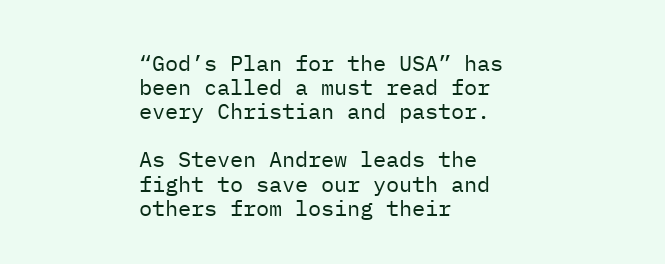“God’s Plan for the USA” has been called a must read for every Christian and pastor.

As Steven Andrew leads the fight to save our youth and others from losing their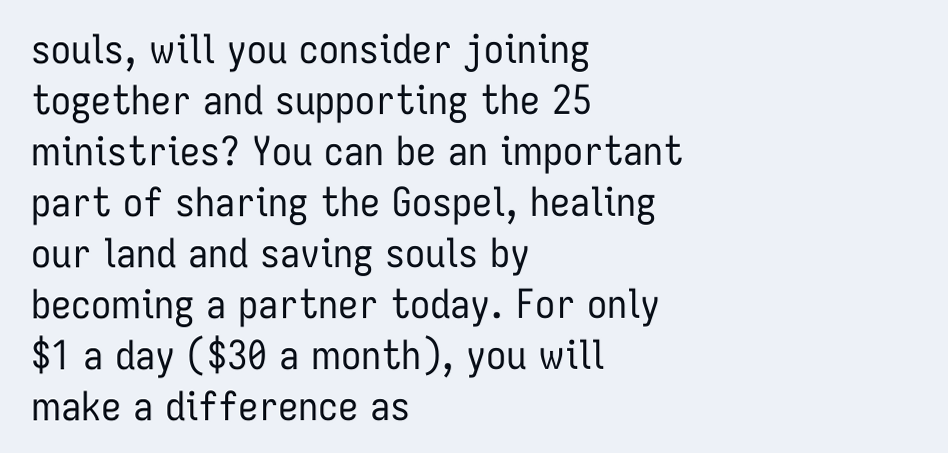souls, will you consider joining together and supporting the 25 ministries? You can be an important part of sharing the Gospel, healing our land and saving souls by becoming a partner today. For only $1 a day ($30 a month), you will make a difference as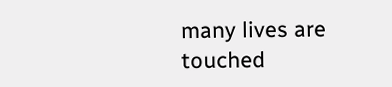many lives are touched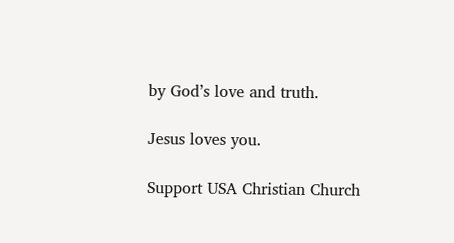by God’s love and truth.

Jesus loves you.

Support USA Christian Church